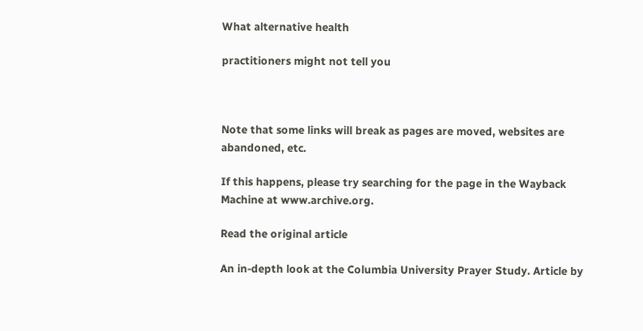What alternative health

practitioners might not tell you



Note that some links will break as pages are moved, websites are abandoned, etc.

If this happens, please try searching for the page in the Wayback Machine at www.archive.org.

Read the original article

An in-depth look at the Columbia University Prayer Study. Article by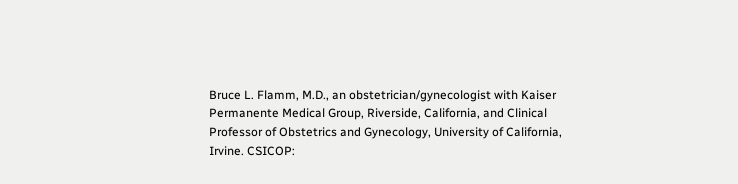Bruce L. Flamm, M.D., an obstetrician/gynecologist with Kaiser Permanente Medical Group, Riverside, California, and Clinical Professor of Obstetrics and Gynecology, University of California, Irvine. CSICOP: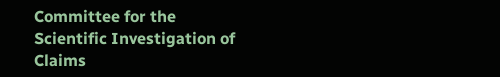Committee for the Scientific Investigation of Claims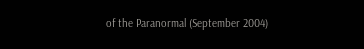of the Paranormal (September 2004)